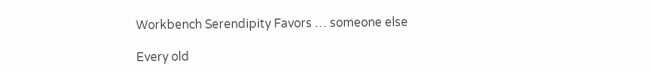Workbench Serendipity Favors … someone else

Every old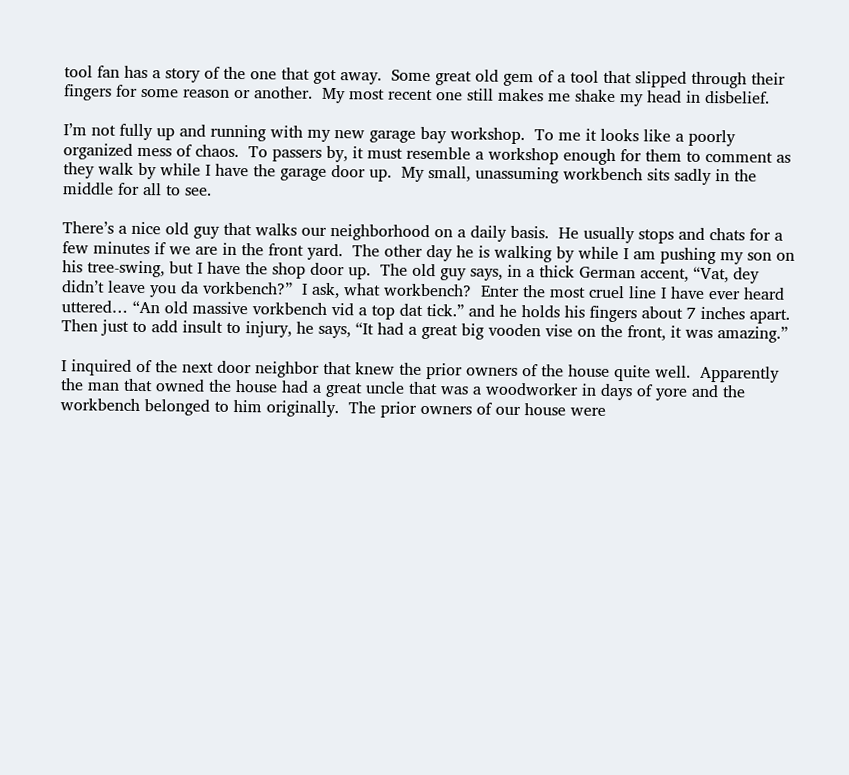tool fan has a story of the one that got away.  Some great old gem of a tool that slipped through their fingers for some reason or another.  My most recent one still makes me shake my head in disbelief.

I’m not fully up and running with my new garage bay workshop.  To me it looks like a poorly organized mess of chaos.  To passers by, it must resemble a workshop enough for them to comment as they walk by while I have the garage door up.  My small, unassuming workbench sits sadly in the middle for all to see.

There’s a nice old guy that walks our neighborhood on a daily basis.  He usually stops and chats for a few minutes if we are in the front yard.  The other day he is walking by while I am pushing my son on his tree-swing, but I have the shop door up.  The old guy says, in a thick German accent, “Vat, dey didn’t leave you da vorkbench?”  I ask, what workbench?  Enter the most cruel line I have ever heard uttered… “An old massive vorkbench vid a top dat tick.” and he holds his fingers about 7 inches apart.  Then just to add insult to injury, he says, “It had a great big vooden vise on the front, it was amazing.”

I inquired of the next door neighbor that knew the prior owners of the house quite well.  Apparently the man that owned the house had a great uncle that was a woodworker in days of yore and the workbench belonged to him originally.  The prior owners of our house were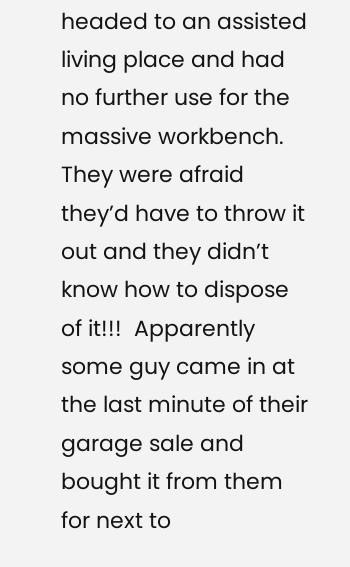headed to an assisted living place and had no further use for the massive workbench.  They were afraid they’d have to throw it out and they didn’t know how to dispose of it!!!  Apparently some guy came in at the last minute of their garage sale and bought it from them for next to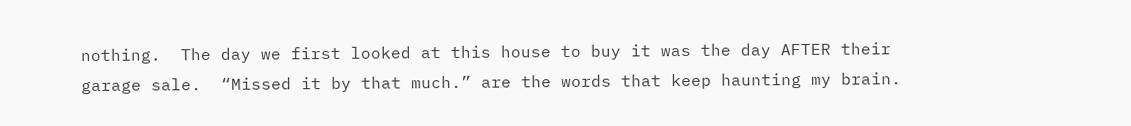nothing.  The day we first looked at this house to buy it was the day AFTER their garage sale.  “Missed it by that much.” are the words that keep haunting my brain.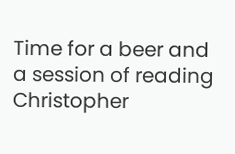Time for a beer and  a session of reading Christopher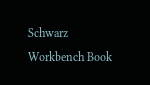Schwarz Workbench Book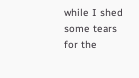while I shed some tears for the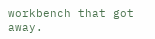workbench that got away.